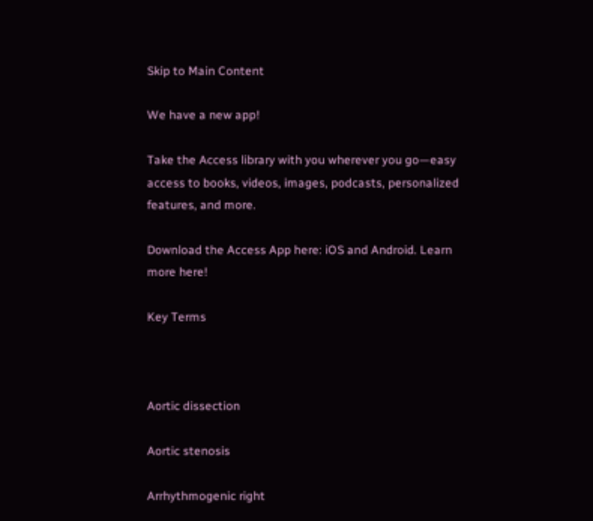Skip to Main Content

We have a new app!

Take the Access library with you wherever you go—easy access to books, videos, images, podcasts, personalized features, and more.

Download the Access App here: iOS and Android. Learn more here!

Key Terms



Aortic dissection

Aortic stenosis

Arrhythmogenic right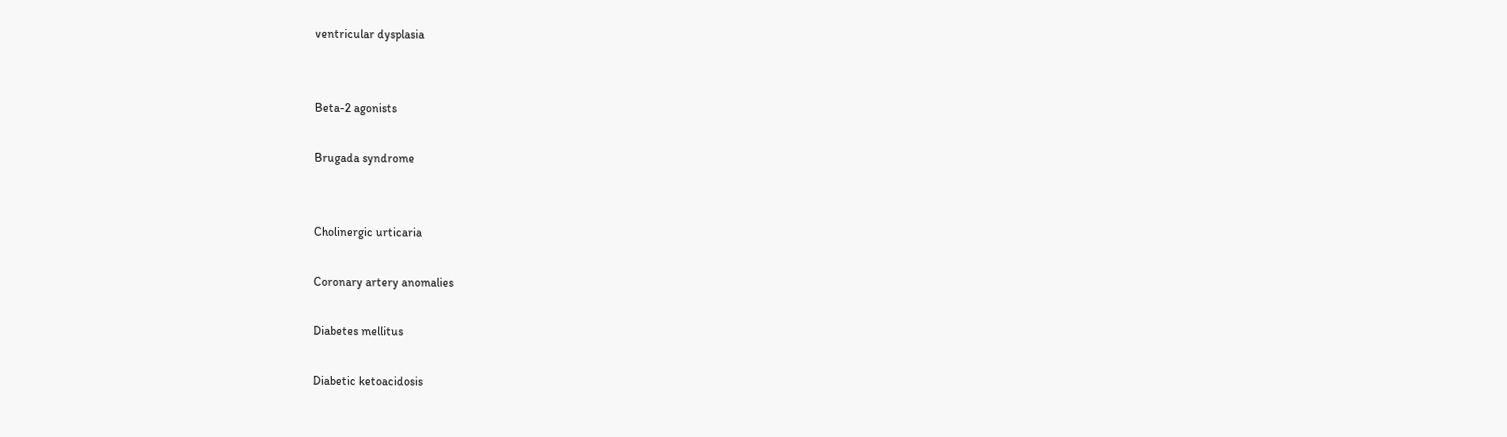ventricular dysplasia


Beta-2 agonists

Brugada syndrome


Cholinergic urticaria

Coronary artery anomalies

Diabetes mellitus

Diabetic ketoacidosis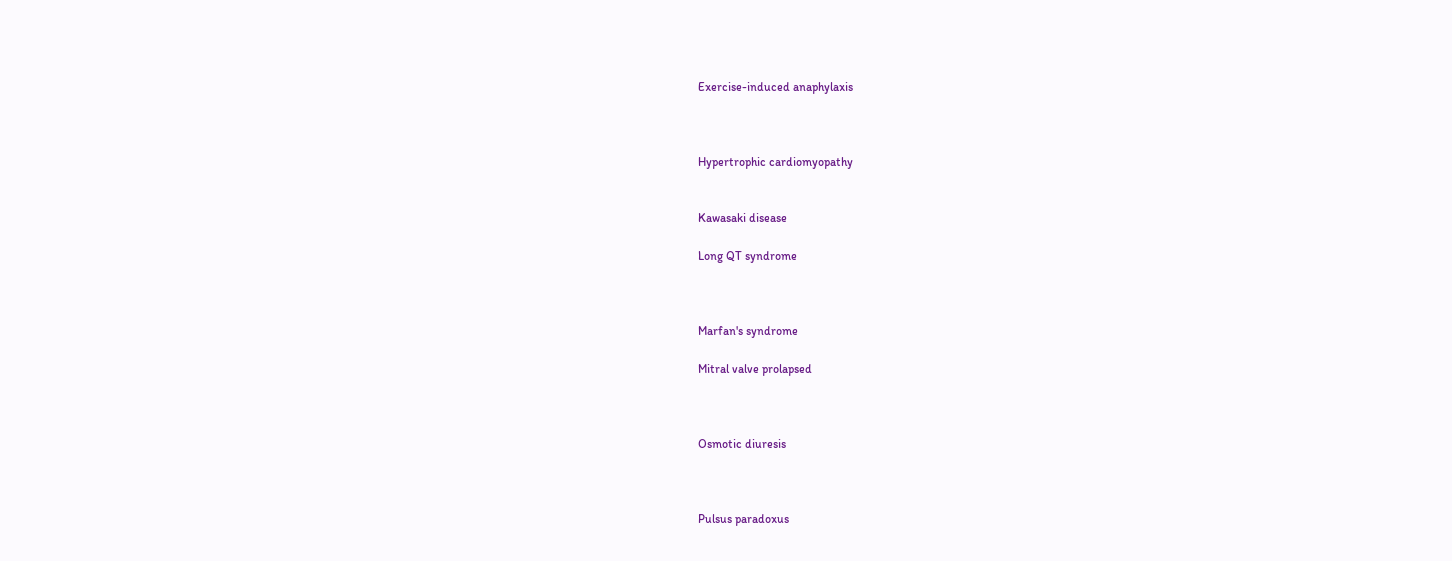Exercise-induced anaphylaxis



Hypertrophic cardiomyopathy


Kawasaki disease

Long QT syndrome



Marfan's syndrome

Mitral valve prolapsed



Osmotic diuresis



Pulsus paradoxus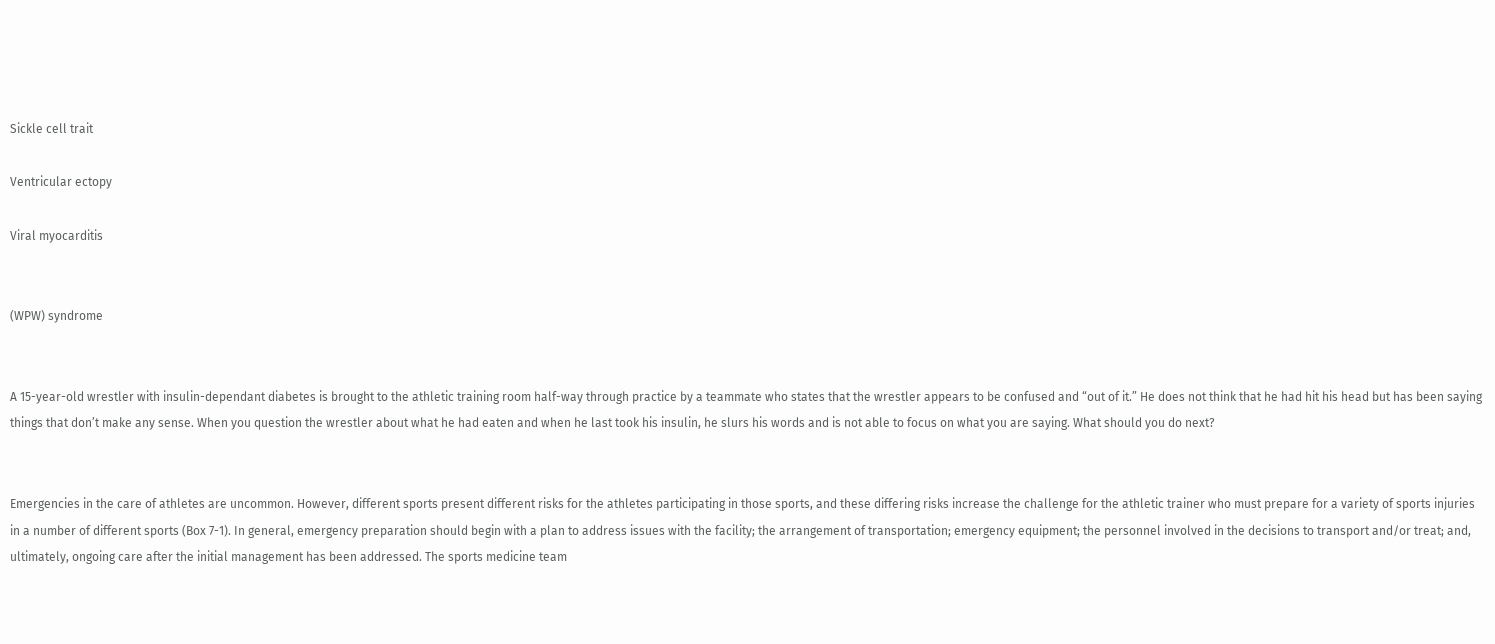Sickle cell trait

Ventricular ectopy

Viral myocarditis


(WPW) syndrome


A 15-year-old wrestler with insulin-dependant diabetes is brought to the athletic training room half-way through practice by a teammate who states that the wrestler appears to be confused and “out of it.” He does not think that he had hit his head but has been saying things that don’t make any sense. When you question the wrestler about what he had eaten and when he last took his insulin, he slurs his words and is not able to focus on what you are saying. What should you do next?


Emergencies in the care of athletes are uncommon. However, different sports present different risks for the athletes participating in those sports, and these differing risks increase the challenge for the athletic trainer who must prepare for a variety of sports injuries in a number of different sports (Box 7-1). In general, emergency preparation should begin with a plan to address issues with the facility; the arrangement of transportation; emergency equipment; the personnel involved in the decisions to transport and/or treat; and, ultimately, ongoing care after the initial management has been addressed. The sports medicine team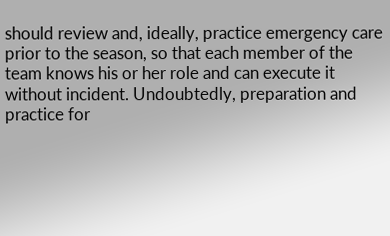should review and, ideally, practice emergency care prior to the season, so that each member of the team knows his or her role and can execute it without incident. Undoubtedly, preparation and practice for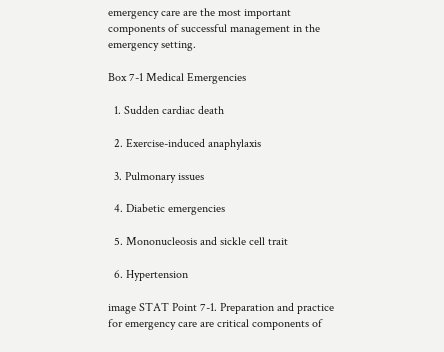emergency care are the most important components of successful management in the emergency setting.

Box 7-1 Medical Emergencies

  1. Sudden cardiac death

  2. Exercise-induced anaphylaxis

  3. Pulmonary issues

  4. Diabetic emergencies

  5. Mononucleosis and sickle cell trait

  6. Hypertension

image STAT Point 7-1. Preparation and practice for emergency care are critical components of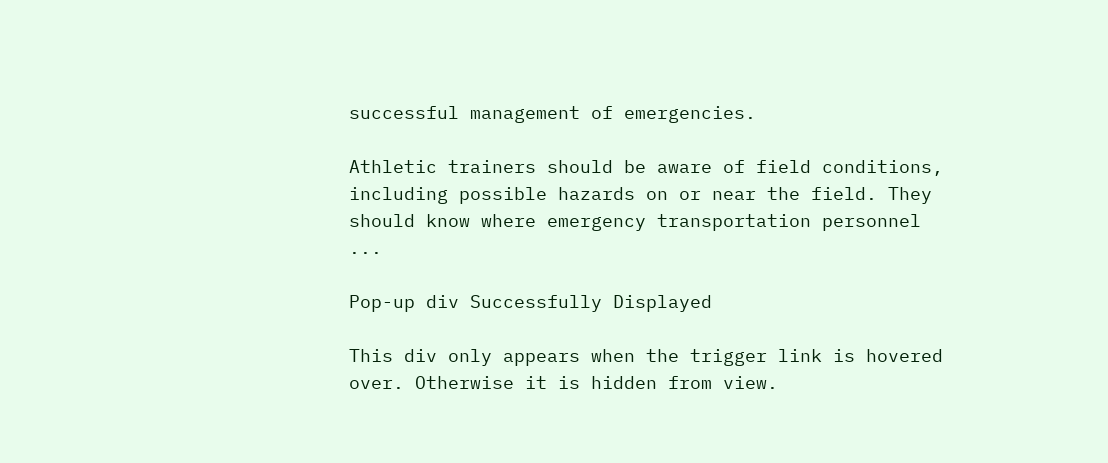successful management of emergencies.

Athletic trainers should be aware of field conditions, including possible hazards on or near the field. They should know where emergency transportation personnel ...

Pop-up div Successfully Displayed

This div only appears when the trigger link is hovered over. Otherwise it is hidden from view.